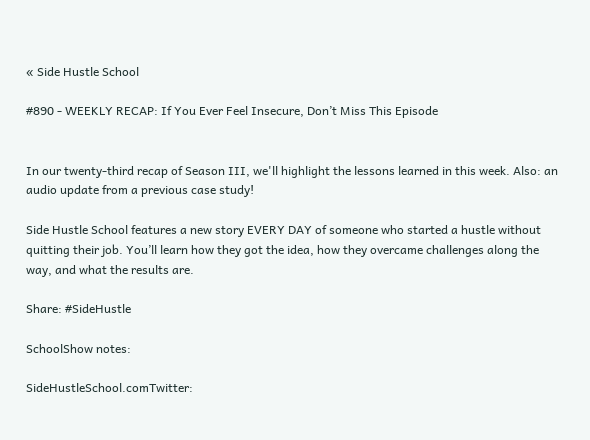« Side Hustle School

#890 - WEEKLY RECAP: If You Ever Feel Insecure, Don’t Miss This Episode


In our twenty-third recap of Season III, we'll highlight the lessons learned in this week. Also: an audio update from a previous case study!

Side Hustle School features a new story EVERY DAY of someone who started a hustle without quitting their job. You’ll learn how they got the idea, how they overcame challenges along the way, and what the results are.

Share: #SideHustle

SchoolShow notes:

SideHustleSchool.comTwitter: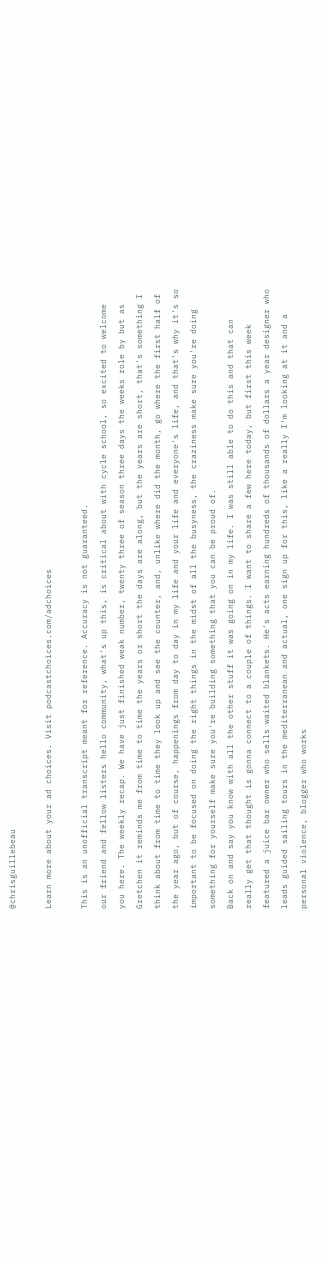@chrisguillebeau

Learn more about your ad choices. Visit podcastchoices.com/adchoices

This is an unofficial transcript meant for reference. Accuracy is not guaranteed.
our friend and fellow listers hello community, what's up this, is critical about with cycle school, so excited to welcome you here. The weekly recap. We have just finished weak number, twenty three of season three days the weeks role by but as Gretchen it reminds me from time to time the years or short the days are along, but the years are short, that's something I think about from time to time they look up and see the counter, and, unlike where did the month, go where the first half of the year ago, but of course, happenings from day to day in my life and your life and everyone's life, and that's why it's so important to be focused on doing the right things in the midst of all the busyness, the craziness make sure you're doing something for yourself make sure you're building something that you can be proud of.
Back on and say you know with all the other stuff it was going on in my life. I was still able to do this and that can really get that thought is gonna connect to a couple of things. I want to share a few here today, but first this week featured a juice bar owner who sells waited blankets. He's acts earning hundreds of thousands of dollars a year designer who leads guided sailing tours in the mediterranean and actual, one sign up for this, like a really I'm looking at it and a personal violence, blogger who works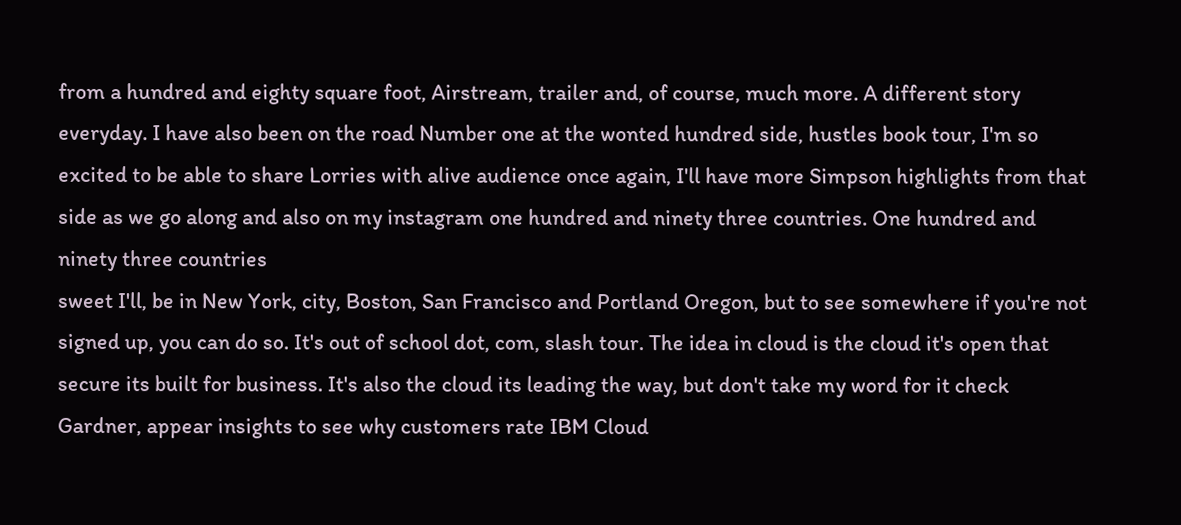from a hundred and eighty square foot, Airstream, trailer and, of course, much more. A different story everyday. I have also been on the road Number one at the wonted hundred side, hustles book tour, I'm so excited to be able to share Lorries with alive audience once again, I'll have more Simpson highlights from that side as we go along and also on my instagram one hundred and ninety three countries. One hundred and ninety three countries
sweet I'll, be in New York, city, Boston, San Francisco and Portland Oregon, but to see somewhere if you're not signed up, you can do so. It's out of school dot, com, slash tour. The idea in cloud is the cloud it's open that secure its built for business. It's also the cloud its leading the way, but don't take my word for it check Gardner, appear insights to see why customers rate IBM Cloud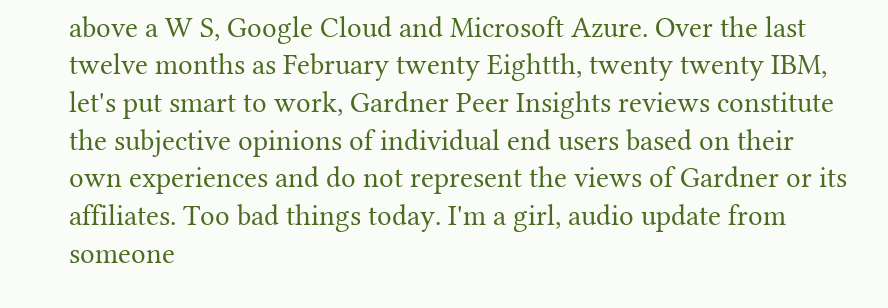above a W S, Google Cloud and Microsoft Azure. Over the last twelve months as February twenty Eightth, twenty twenty IBM, let's put smart to work, Gardner Peer Insights reviews constitute the subjective opinions of individual end users based on their own experiences and do not represent the views of Gardner or its affiliates. Too bad things today. I'm a girl, audio update from someone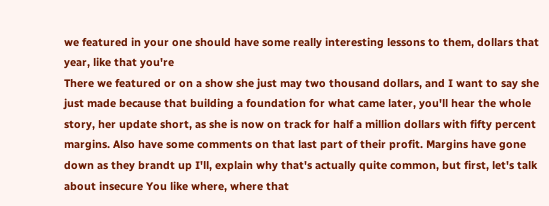we featured in your one should have some really interesting lessons to them, dollars that year, like that you're
There we featured or on a show she just may two thousand dollars, and I want to say she just made because that building a foundation for what came later, you'll hear the whole story, her update short, as she is now on track for half a million dollars with fifty percent margins. Also have some comments on that last part of their profit. Margins have gone down as they brandt up I'll, explain why that's actually quite common, but first, let's talk about insecure You like where, where that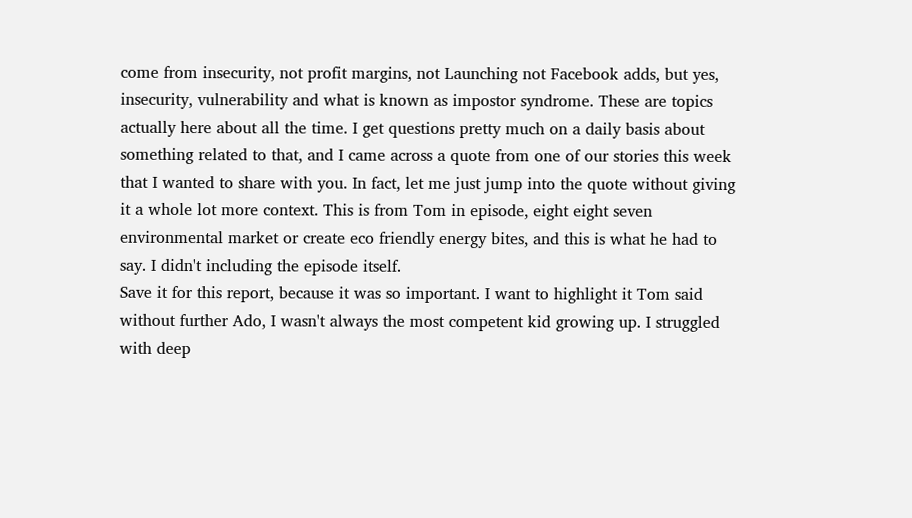come from insecurity, not profit margins, not Launching not Facebook adds, but yes, insecurity, vulnerability and what is known as impostor syndrome. These are topics actually here about all the time. I get questions pretty much on a daily basis about something related to that, and I came across a quote from one of our stories this week that I wanted to share with you. In fact, let me just jump into the quote without giving it a whole lot more context. This is from Tom in episode, eight eight seven environmental market or create eco friendly energy bites, and this is what he had to say. I didn't including the episode itself.
Save it for this report, because it was so important. I want to highlight it Tom said without further Ado, I wasn't always the most competent kid growing up. I struggled with deep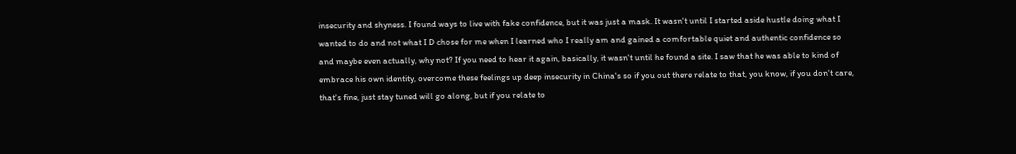insecurity and shyness. I found ways to live with fake confidence, but it was just a mask. It wasn't until I started aside hustle doing what I wanted to do and not what I D chose for me when I learned who I really am and gained a comfortable quiet and authentic confidence so and maybe even actually, why not? If you need to hear it again, basically, it wasn't until he found a site. I saw that he was able to kind of embrace his own identity, overcome these feelings up deep insecurity in China's so if you out there relate to that, you know, if you don't care, that's fine, just stay tuned will go along, but if you relate to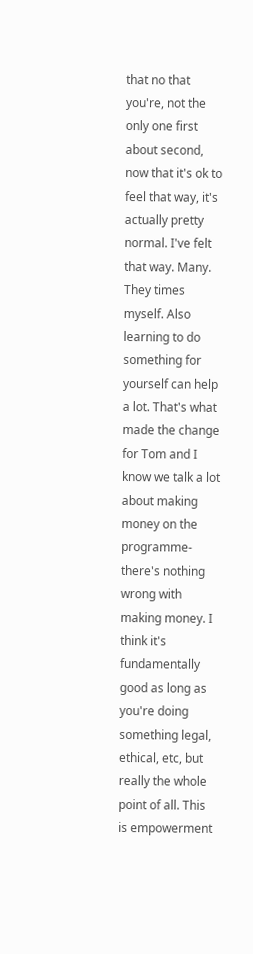that no that you're, not the only one first about second, now that it's ok to feel that way, it's actually pretty normal. I've felt that way. Many.
They times myself. Also learning to do something for yourself can help a lot. That's what made the change for Tom and I know we talk a lot about making money on the programme- there's nothing wrong with making money. I think it's fundamentally good as long as you're doing something legal, ethical, etc, but really the whole point of all. This is empowerment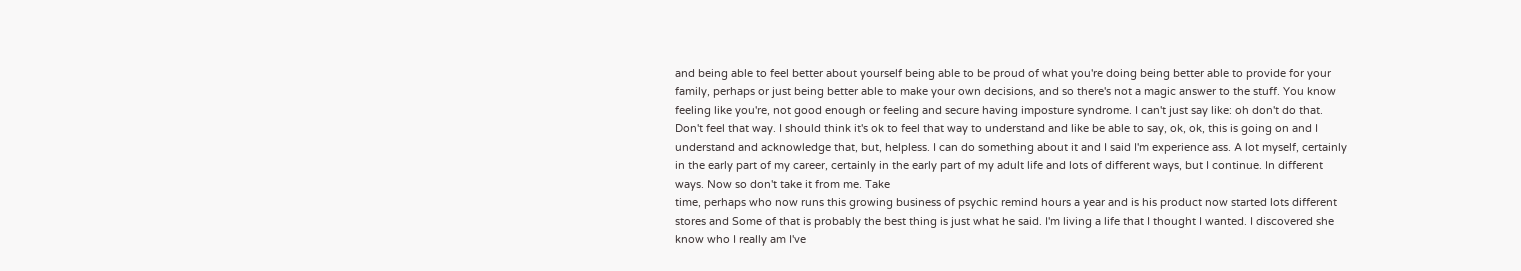and being able to feel better about yourself being able to be proud of what you're doing being better able to provide for your family, perhaps or just being better able to make your own decisions, and so there's not a magic answer to the stuff. You know feeling like you're, not good enough or feeling and secure having imposture syndrome. I can't just say like: oh don't do that. Don't feel that way. I should think it's ok to feel that way to understand and like be able to say, ok, ok, this is going on and I understand and acknowledge that, but, helpless. I can do something about it and I said I'm experience ass. A lot myself, certainly in the early part of my career, certainly in the early part of my adult life and lots of different ways, but I continue. In different ways. Now so don't take it from me. Take
time, perhaps who now runs this growing business of psychic remind hours a year and is his product now started lots different stores and Some of that is probably the best thing is just what he said. I'm living a life that I thought I wanted. I discovered she know who I really am I've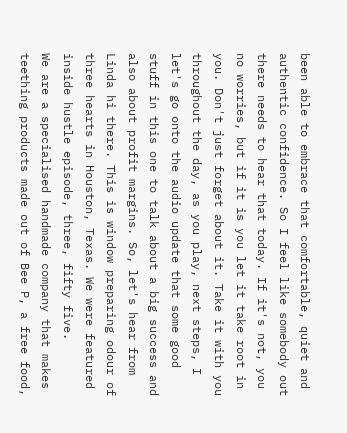been able to embrace that comfortable, quiet and authentic confidence. So I feel like somebody out there needs to hear that today. If it's not, you no worries, but if it is you let it take root in you. Don't just forget about it. Take it with you throughout the day, as you play, next steps, I let's go onto the audio update that some good stuff in this one to talk about a big success and also about profit margins. So, let's hear from Linda hi there. This is window preparing odour of three hearts in Houston, Texas. We were featured inside hustle episode, three, fifty five.
We are a specialised handmade company that makes teething products made out of Bee P, a free food,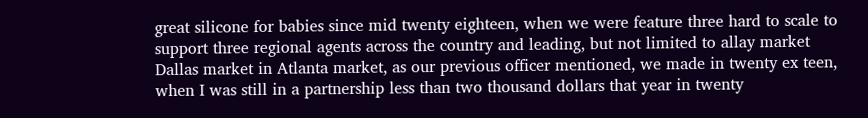great silicone for babies since mid twenty eighteen, when we were feature three hard to scale to support three regional agents across the country and leading, but not limited to allay market Dallas market in Atlanta market, as our previous officer mentioned, we made in twenty ex teen, when I was still in a partnership less than two thousand dollars that year in twenty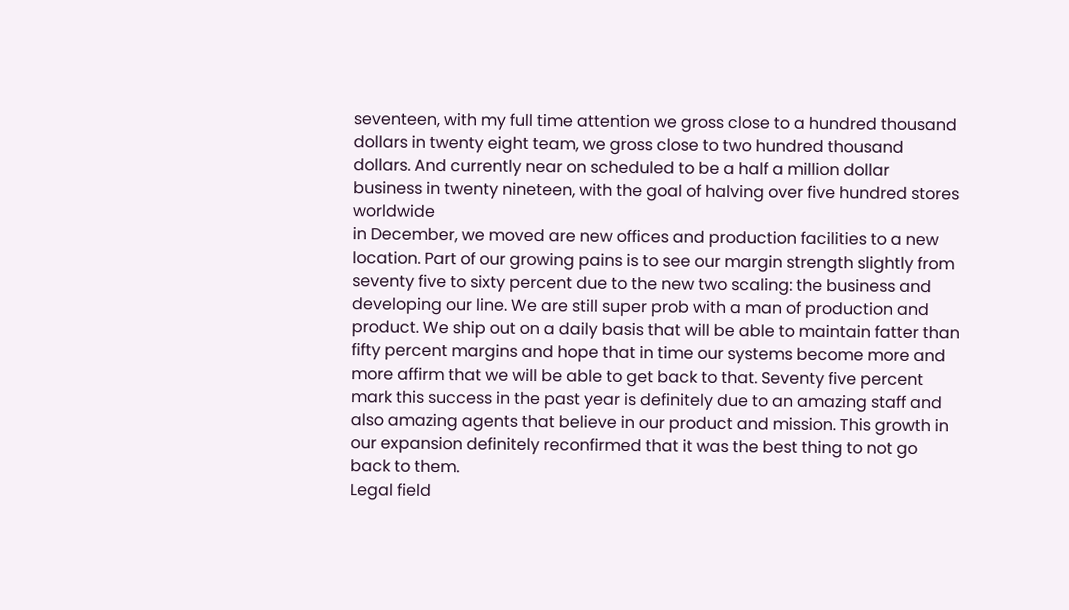seventeen, with my full time attention we gross close to a hundred thousand dollars in twenty eight team, we gross close to two hundred thousand dollars. And currently near on scheduled to be a half a million dollar business in twenty nineteen, with the goal of halving over five hundred stores worldwide
in December, we moved are new offices and production facilities to a new location. Part of our growing pains is to see our margin strength slightly from seventy five to sixty percent due to the new two scaling: the business and developing our line. We are still super prob with a man of production and product. We ship out on a daily basis that will be able to maintain fatter than fifty percent margins and hope that in time our systems become more and more affirm that we will be able to get back to that. Seventy five percent mark this success in the past year is definitely due to an amazing staff and also amazing agents that believe in our product and mission. This growth in our expansion definitely reconfirmed that it was the best thing to not go back to them.
Legal field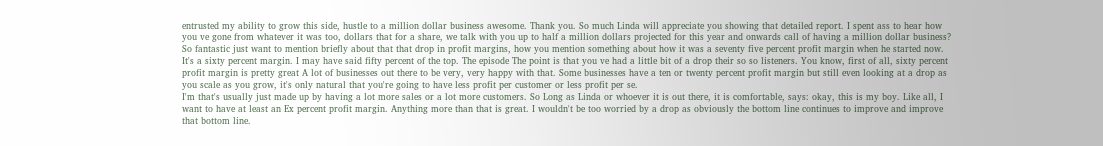entrusted my ability to grow this side, hustle to a million dollar business awesome. Thank you. So much Linda will appreciate you showing that detailed report. I spent ass to hear how you ve gone from whatever it was too, dollars that for a share, we talk with you up to half a million dollars projected for this year and onwards call of having a million dollar business? So fantastic just want to mention briefly about that that drop in profit margins, how you mention something about how it was a seventy five percent profit margin when he started now. It's a sixty percent margin. I may have said fifty percent of the top. The episode The point is that you ve had a little bit of a drop their so so listeners. You know, first of all, sixty percent profit margin is pretty great A lot of businesses out there to be very, very happy with that. Some businesses have a ten or twenty percent profit margin but still even looking at a drop as you scale as you grow, it's only natural that you're going to have less profit per customer or less profit per se.
I'm that's usually just made up by having a lot more sales or a lot more customers. So Long as Linda or whoever it is out there, it is comfortable, says: okay, this is my boy. Like all, I want to have at least an Ex percent profit margin. Anything more than that is great. I wouldn't be too worried by a drop as obviously the bottom line continues to improve and improve that bottom line.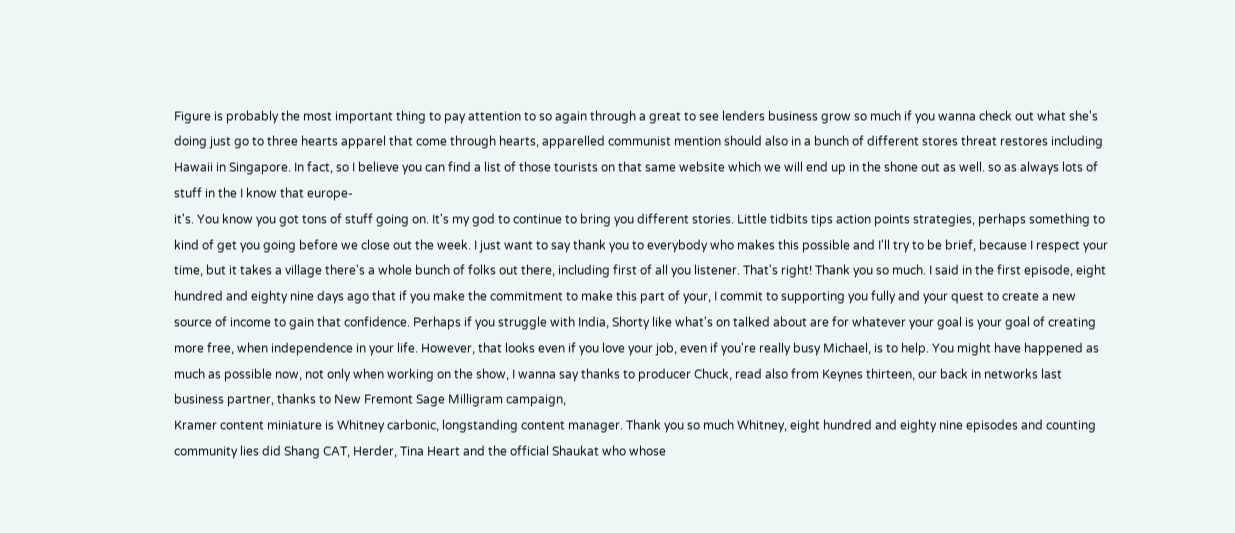Figure is probably the most important thing to pay attention to so again through a great to see lenders business grow so much if you wanna check out what she's doing just go to three hearts apparel that come through hearts, apparelled communist mention should also in a bunch of different stores threat restores including Hawaii in Singapore. In fact, so I believe you can find a list of those tourists on that same website which we will end up in the shone out as well. so as always lots of stuff in the I know that europe-
it's. You know you got tons of stuff going on. It's my god to continue to bring you different stories. Little tidbits tips action points strategies, perhaps something to kind of get you going before we close out the week. I just want to say thank you to everybody who makes this possible and I'll try to be brief, because I respect your time, but it takes a village there's a whole bunch of folks out there, including first of all you listener. That's right! Thank you so much. I said in the first episode, eight hundred and eighty nine days ago that if you make the commitment to make this part of your, I commit to supporting you fully and your quest to create a new source of income to gain that confidence. Perhaps if you struggle with India, Shorty like what's on talked about are for whatever your goal is your goal of creating more free, when independence in your life. However, that looks even if you love your job, even if you're really busy Michael, is to help. You might have happened as much as possible now, not only when working on the show, I wanna say thanks to producer Chuck, read also from Keynes thirteen, our back in networks last business partner, thanks to New Fremont Sage Milligram campaign,
Kramer content miniature is Whitney carbonic, longstanding content manager. Thank you so much Whitney, eight hundred and eighty nine episodes and counting community lies did Shang CAT, Herder, Tina Heart and the official Shaukat who whose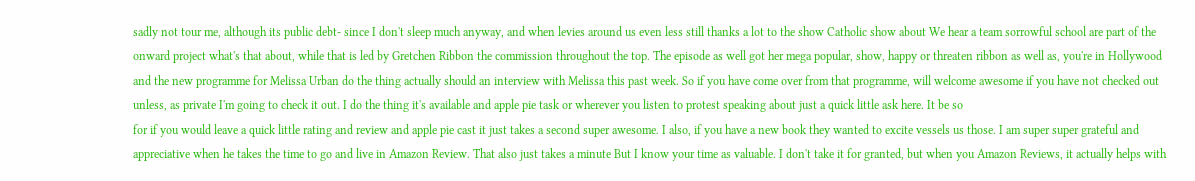sadly not tour me, although its public debt- since I don't sleep much anyway, and when levies around us even less still thanks a lot to the show Catholic show about We hear a team sorrowful school are part of the onward project what's that about, while that is led by Gretchen Ribbon the commission throughout the top. The episode as well got her mega popular, show, happy or threaten ribbon as well as, you're in Hollywood and the new programme for Melissa Urban do the thing actually should an interview with Melissa this past week. So if you have come over from that programme, will welcome awesome if you have not checked out unless, as private I'm going to check it out. I do the thing it's available and apple pie task or wherever you listen to protest speaking about just a quick little ask here. It be so
for if you would leave a quick little rating and review and apple pie cast it just takes a second super awesome. I also, if you have a new book they wanted to excite vessels us those. I am super super grateful and appreciative when he takes the time to go and live in Amazon Review. That also just takes a minute But I know your time as valuable. I don't take it for granted, but when you Amazon Reviews, it actually helps with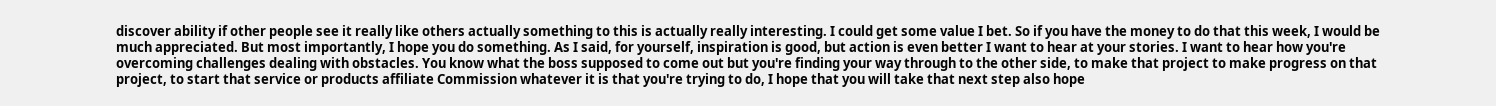discover ability if other people see it really like others actually something to this is actually really interesting. I could get some value I bet. So if you have the money to do that this week, I would be much appreciated. But most importantly, I hope you do something. As I said, for yourself, inspiration is good, but action is even better I want to hear at your stories. I want to hear how you're overcoming challenges dealing with obstacles. You know what the boss supposed to come out but you're finding your way through to the other side, to make that project to make progress on that project, to start that service or products affiliate Commission whatever it is that you're trying to do, I hope that you will take that next step also hope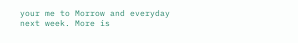your me to Morrow and everyday next week. More is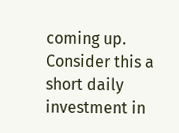coming up. Consider this a short daily investment in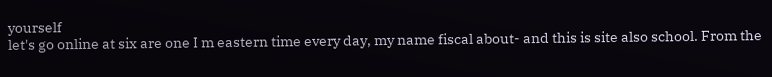yourself
let's go online at six are one I m eastern time every day, my name fiscal about- and this is site also school. From the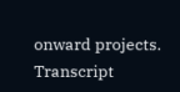onward projects.
Transcript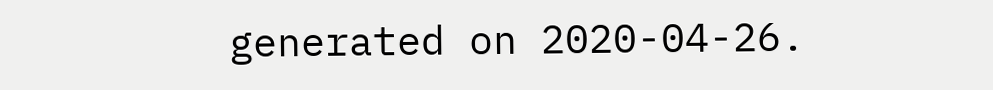generated on 2020-04-26.